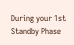During your 1st Standby Phase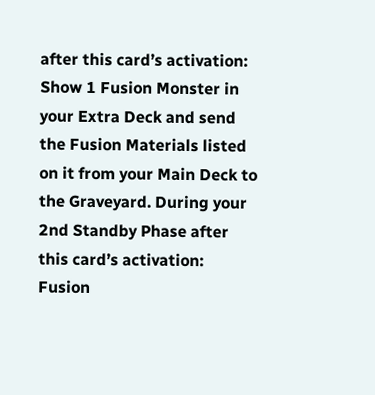after this card’s activation: Show 1 Fusion Monster in your Extra Deck and send the Fusion Materials listed on it from your Main Deck to the Graveyard. During your 2nd Standby Phase after this card’s activation: Fusion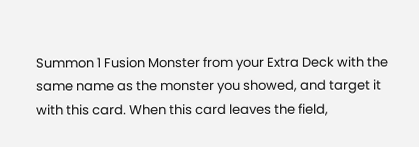Summon 1 Fusion Monster from your Extra Deck with the same name as the monster you showed, and target it with this card. When this card leaves the field,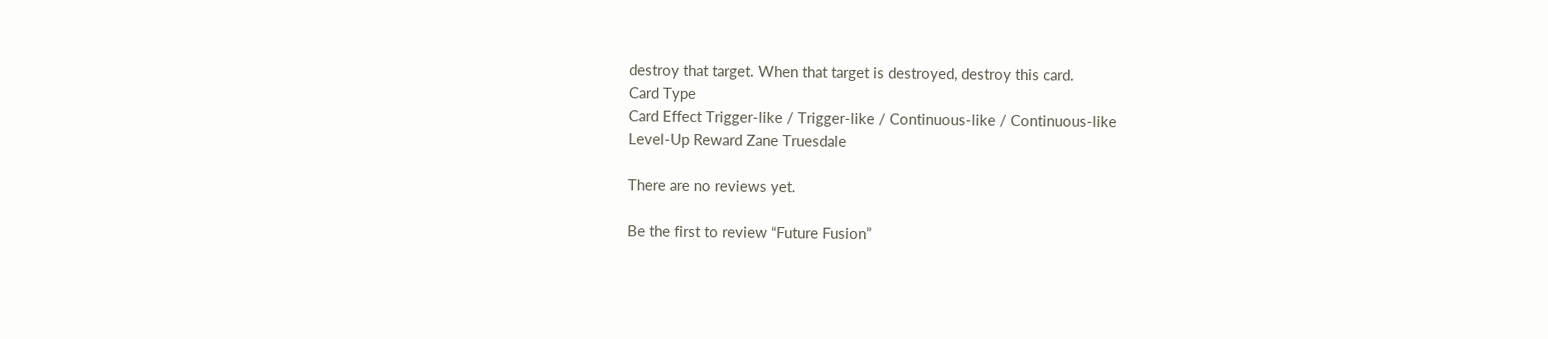destroy that target. When that target is destroyed, destroy this card.
Card Type
Card Effect Trigger-like / Trigger-like / Continuous-like / Continuous-like
Level-Up Reward Zane Truesdale

There are no reviews yet.

Be the first to review “Future Fusion”